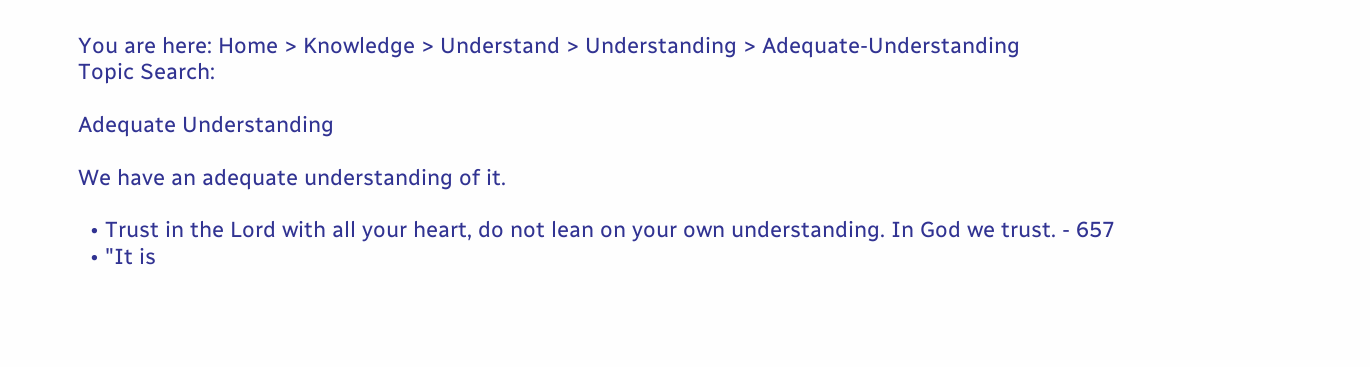You are here: Home > Knowledge > Understand > Understanding > Adequate-Understanding
Topic Search:

Adequate Understanding

We have an adequate understanding of it.

  • Trust in the Lord with all your heart, do not lean on your own understanding. In God we trust. - 657
  • "It is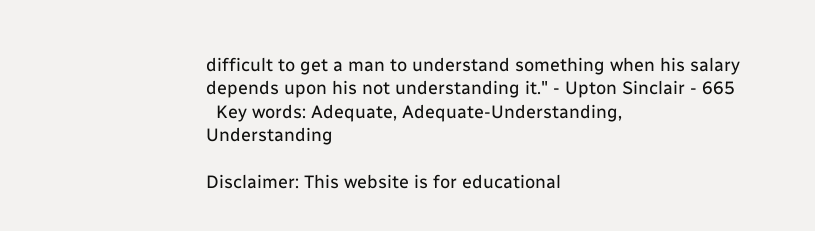difficult to get a man to understand something when his salary depends upon his not understanding it." - Upton Sinclair - 665
  Key words: Adequate, Adequate-Understanding, Understanding

Disclaimer: This website is for educational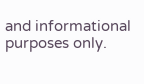and informational purposes only.